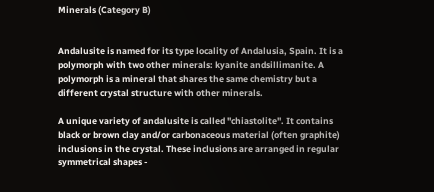Minerals (Category B)


Andalusite is named for its type locality of Andalusia, Spain. It is a polymorph with two other minerals: kyanite andsillimanite. A polymorph is a mineral that shares the same chemistry but a different crystal structure with other minerals.

A unique variety of andalusite is called "chiastolite". It contains black or brown clay and/or carbonaceous material (often graphite) inclusions in the crystal. These inclusions are arranged in regular symmetrical shapes -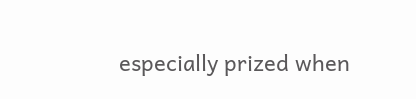especially prized when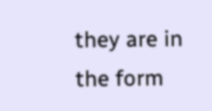they are in the form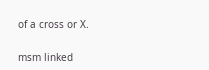of a cross or X.


msm linked